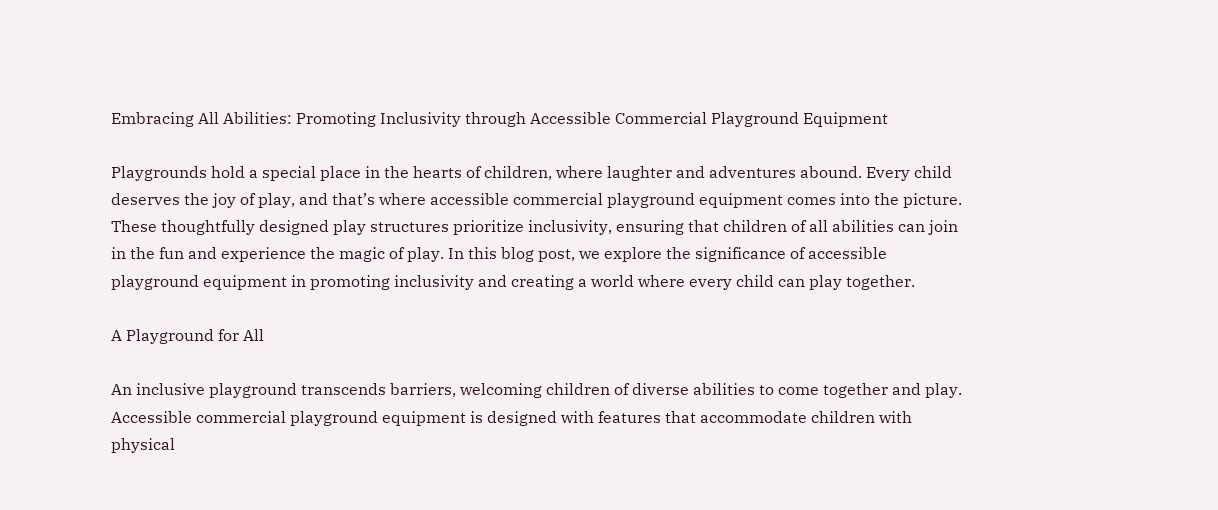Embracing All Abilities: Promoting Inclusivity through Accessible Commercial Playground Equipment

Playgrounds hold a special place in the hearts of children, where laughter and adventures abound. Every child deserves the joy of play, and that’s where accessible commercial playground equipment comes into the picture. These thoughtfully designed play structures prioritize inclusivity, ensuring that children of all abilities can join in the fun and experience the magic of play. In this blog post, we explore the significance of accessible playground equipment in promoting inclusivity and creating a world where every child can play together.

A Playground for All

An inclusive playground transcends barriers, welcoming children of diverse abilities to come together and play. Accessible commercial playground equipment is designed with features that accommodate children with physical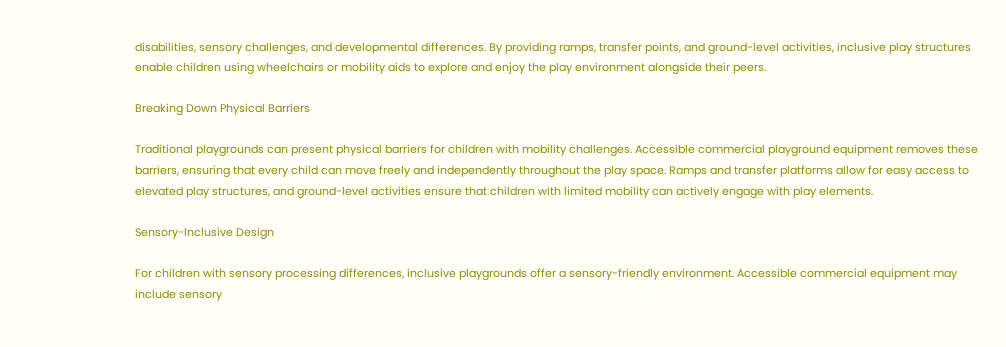disabilities, sensory challenges, and developmental differences. By providing ramps, transfer points, and ground-level activities, inclusive play structures enable children using wheelchairs or mobility aids to explore and enjoy the play environment alongside their peers.

Breaking Down Physical Barriers

Traditional playgrounds can present physical barriers for children with mobility challenges. Accessible commercial playground equipment removes these barriers, ensuring that every child can move freely and independently throughout the play space. Ramps and transfer platforms allow for easy access to elevated play structures, and ground-level activities ensure that children with limited mobility can actively engage with play elements.

Sensory-Inclusive Design

For children with sensory processing differences, inclusive playgrounds offer a sensory-friendly environment. Accessible commercial equipment may include sensory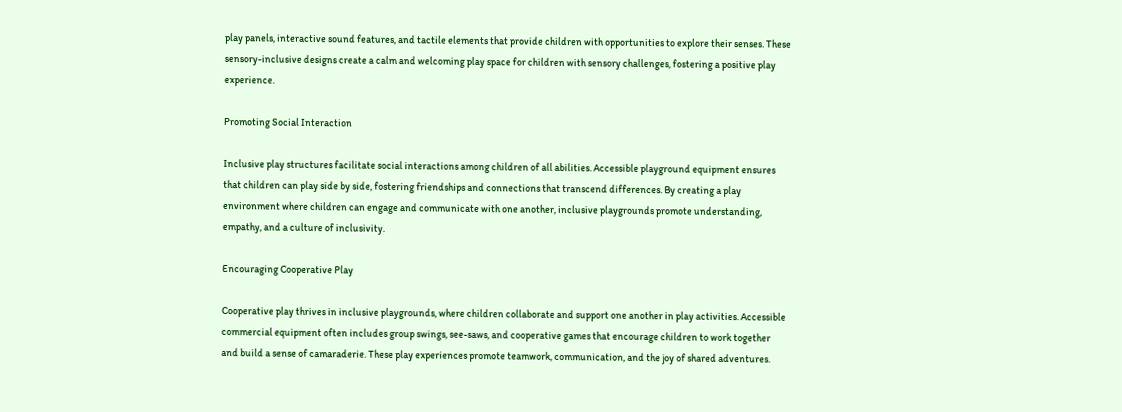play panels, interactive sound features, and tactile elements that provide children with opportunities to explore their senses. These sensory-inclusive designs create a calm and welcoming play space for children with sensory challenges, fostering a positive play experience.

Promoting Social Interaction

Inclusive play structures facilitate social interactions among children of all abilities. Accessible playground equipment ensures that children can play side by side, fostering friendships and connections that transcend differences. By creating a play environment where children can engage and communicate with one another, inclusive playgrounds promote understanding, empathy, and a culture of inclusivity.

Encouraging Cooperative Play

Cooperative play thrives in inclusive playgrounds, where children collaborate and support one another in play activities. Accessible commercial equipment often includes group swings, see-saws, and cooperative games that encourage children to work together and build a sense of camaraderie. These play experiences promote teamwork, communication, and the joy of shared adventures.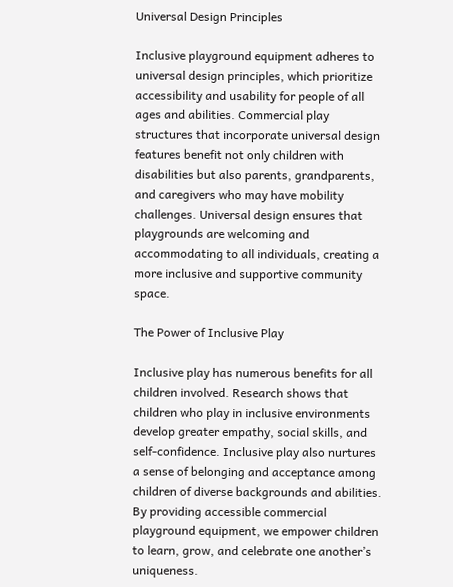Universal Design Principles

Inclusive playground equipment adheres to universal design principles, which prioritize accessibility and usability for people of all ages and abilities. Commercial play structures that incorporate universal design features benefit not only children with disabilities but also parents, grandparents, and caregivers who may have mobility challenges. Universal design ensures that playgrounds are welcoming and accommodating to all individuals, creating a more inclusive and supportive community space.

The Power of Inclusive Play

Inclusive play has numerous benefits for all children involved. Research shows that children who play in inclusive environments develop greater empathy, social skills, and self-confidence. Inclusive play also nurtures a sense of belonging and acceptance among children of diverse backgrounds and abilities. By providing accessible commercial playground equipment, we empower children to learn, grow, and celebrate one another’s uniqueness.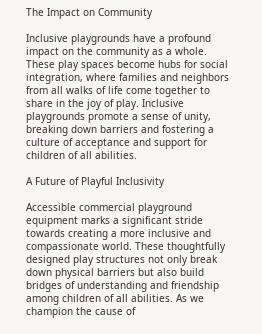The Impact on Community

Inclusive playgrounds have a profound impact on the community as a whole. These play spaces become hubs for social integration, where families and neighbors from all walks of life come together to share in the joy of play. Inclusive playgrounds promote a sense of unity, breaking down barriers and fostering a culture of acceptance and support for children of all abilities.

A Future of Playful Inclusivity

Accessible commercial playground equipment marks a significant stride towards creating a more inclusive and compassionate world. These thoughtfully designed play structures not only break down physical barriers but also build bridges of understanding and friendship among children of all abilities. As we champion the cause of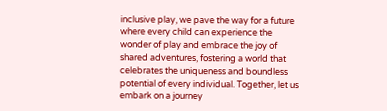inclusive play, we pave the way for a future where every child can experience the wonder of play and embrace the joy of shared adventures, fostering a world that celebrates the uniqueness and boundless potential of every individual. Together, let us embark on a journey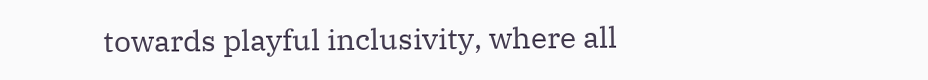towards playful inclusivity, where all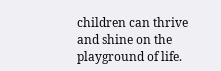children can thrive and shine on the playground of life.